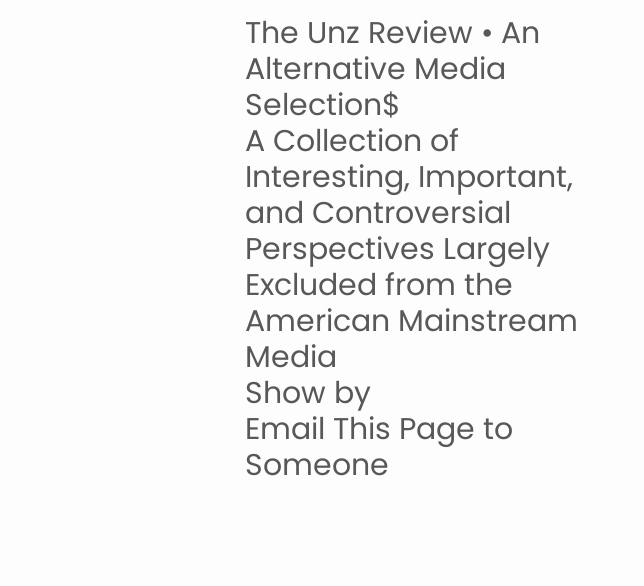The Unz Review • An Alternative Media Selection$
A Collection of Interesting, Important, and Controversial Perspectives Largely Excluded from the American Mainstream Media
Show by
Email This Page to Someone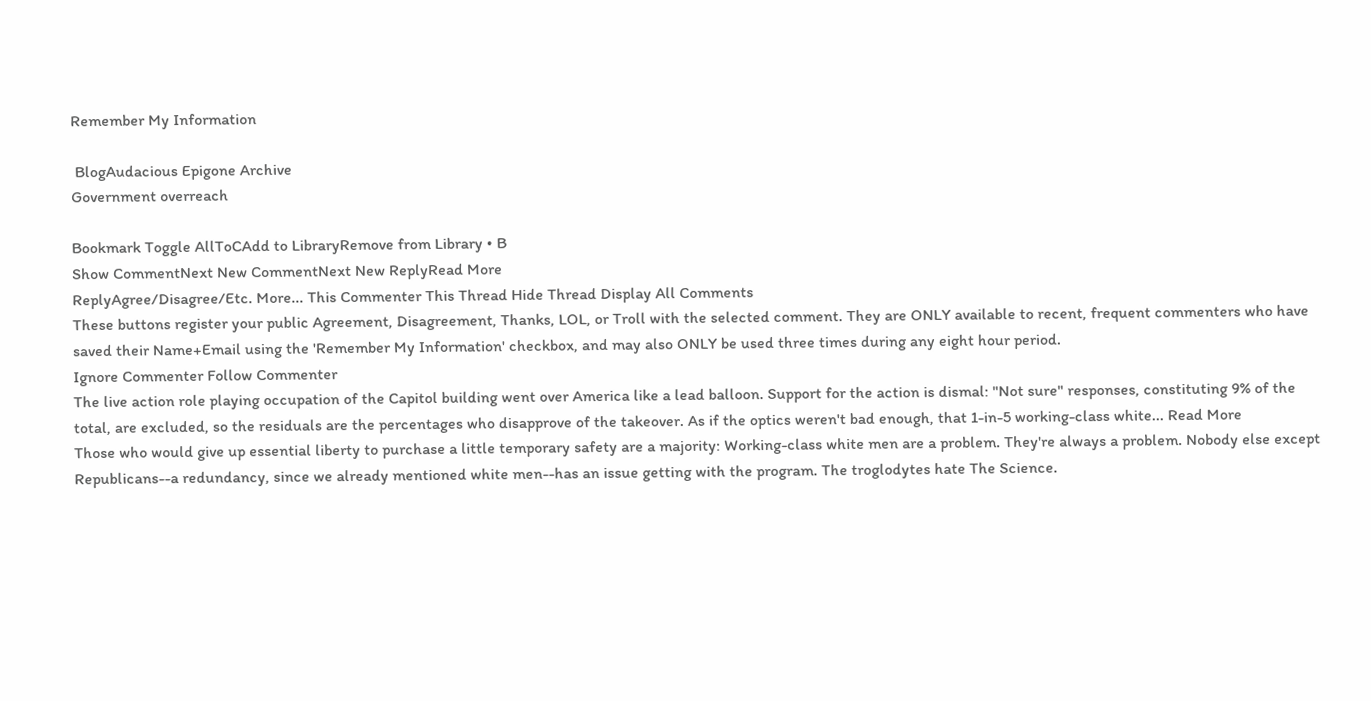Remember My Information

 BlogAudacious Epigone Archive
Government overreach

Bookmark Toggle AllToCAdd to LibraryRemove from Library • B
Show CommentNext New CommentNext New ReplyRead More
ReplyAgree/Disagree/Etc. More... This Commenter This Thread Hide Thread Display All Comments
These buttons register your public Agreement, Disagreement, Thanks, LOL, or Troll with the selected comment. They are ONLY available to recent, frequent commenters who have saved their Name+Email using the 'Remember My Information' checkbox, and may also ONLY be used three times during any eight hour period.
Ignore Commenter Follow Commenter
The live action role playing occupation of the Capitol building went over America like a lead balloon. Support for the action is dismal: "Not sure" responses, constituting 9% of the total, are excluded, so the residuals are the percentages who disapprove of the takeover. As if the optics weren't bad enough, that 1-in-5 working-class white... Read More
Those who would give up essential liberty to purchase a little temporary safety are a majority: Working-class white men are a problem. They're always a problem. Nobody else except Republicans--a redundancy, since we already mentioned white men--has an issue getting with the program. The troglodytes hate The Science.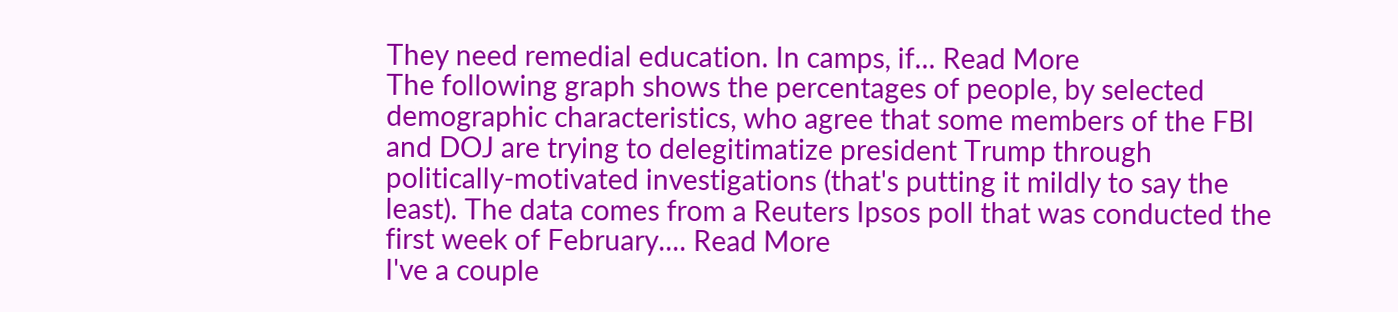They need remedial education. In camps, if... Read More
The following graph shows the percentages of people, by selected demographic characteristics, who agree that some members of the FBI and DOJ are trying to delegitimatize president Trump through politically-motivated investigations (that's putting it mildly to say the least). The data comes from a Reuters Ipsos poll that was conducted the first week of February.... Read More
I've a couple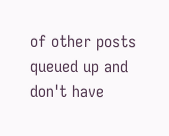of other posts queued up and don't have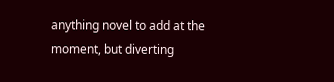anything novel to add at the moment, but diverting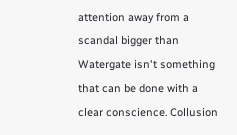attention away from a scandal bigger than Watergate isn't something that can be done with a clear conscience. Collusion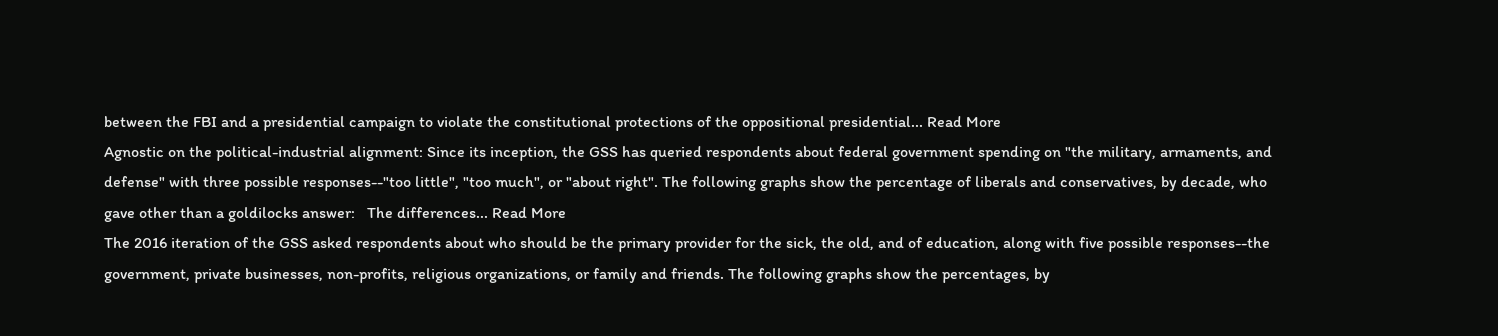between the FBI and a presidential campaign to violate the constitutional protections of the oppositional presidential... Read More
Agnostic on the political-industrial alignment: Since its inception, the GSS has queried respondents about federal government spending on "the military, armaments, and defense" with three possible responses--"too little", "too much", or "about right". The following graphs show the percentage of liberals and conservatives, by decade, who gave other than a goldilocks answer:   The differences... Read More
The 2016 iteration of the GSS asked respondents about who should be the primary provider for the sick, the old, and of education, along with five possible responses--the government, private businesses, non-profits, religious organizations, or family and friends. The following graphs show the percentages, by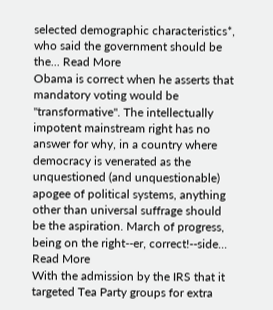selected demographic characteristics*, who said the government should be the... Read More
Obama is correct when he asserts that mandatory voting would be "transformative". The intellectually impotent mainstream right has no answer for why, in a country where democracy is venerated as the unquestioned (and unquestionable) apogee of political systems, anything other than universal suffrage should be the aspiration. March of progress, being on the right--er, correct!--side... Read More
With the admission by the IRS that it targeted Tea Party groups for extra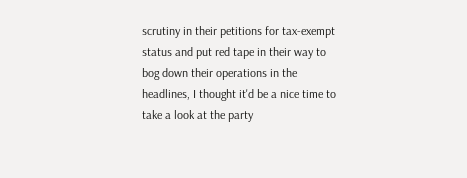scrutiny in their petitions for tax-exempt status and put red tape in their way to bog down their operations in the headlines, I thought it'd be a nice time to take a look at the party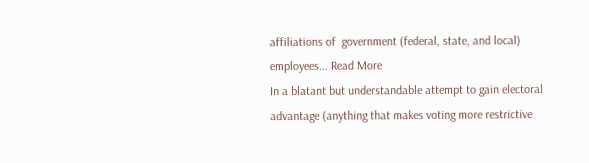affiliations of  government (federal, state, and local) employees... Read More
In a blatant but understandable attempt to gain electoral advantage (anything that makes voting more restrictive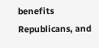benefits Republicans, and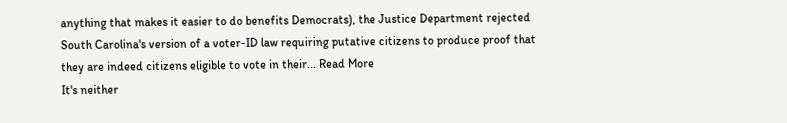anything that makes it easier to do benefits Democrats), the Justice Department rejected South Carolina's version of a voter-ID law requiring putative citizens to produce proof that they are indeed citizens eligible to vote in their... Read More
It's neither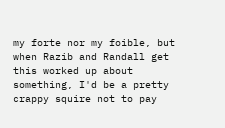my forte nor my foible, but when Razib and Randall get this worked up about something, I'd be a pretty crappy squire not to pay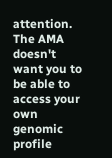attention. The AMA doesn't want you to be able to access your own genomic profile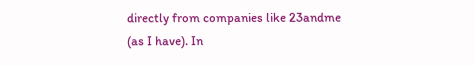directly from companies like 23andme (as I have). In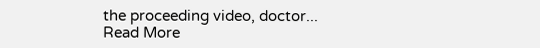the proceeding video, doctor... Read More